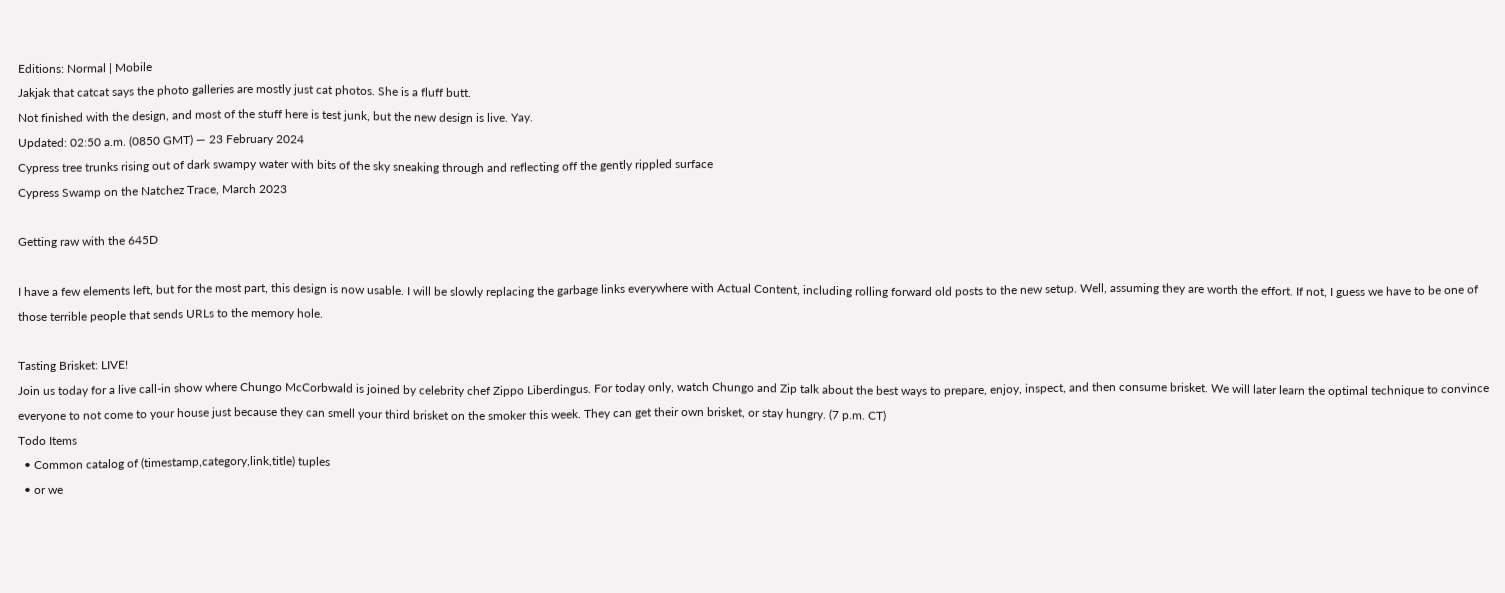Editions: Normal | Mobile
Jakjak that catcat says the photo galleries are mostly just cat photos. She is a fluff butt.
Not finished with the design, and most of the stuff here is test junk, but the new design is live. Yay.
Updated: 02:50 a.m. (0850 GMT) — 23 February 2024
Cypress tree trunks rising out of dark swampy water with bits of the sky sneaking through and reflecting off the gently rippled surface
Cypress Swamp on the Natchez Trace, March 2023

Getting raw with the 645D

I have a few elements left, but for the most part, this design is now usable. I will be slowly replacing the garbage links everywhere with Actual Content, including rolling forward old posts to the new setup. Well, assuming they are worth the effort. If not, I guess we have to be one of those terrible people that sends URLs to the memory hole.

Tasting Brisket: LIVE!
Join us today for a live call-in show where Chungo McCorbwald is joined by celebrity chef Zippo Liberdingus. For today only, watch Chungo and Zip talk about the best ways to prepare, enjoy, inspect, and then consume brisket. We will later learn the optimal technique to convince everyone to not come to your house just because they can smell your third brisket on the smoker this week. They can get their own brisket, or stay hungry. (7 p.m. CT)
Todo Items
  • Common catalog of (timestamp,category,link,title) tuples
  • or we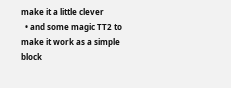make it a little clever
  • and some magic TT2 to make it work as a simple block